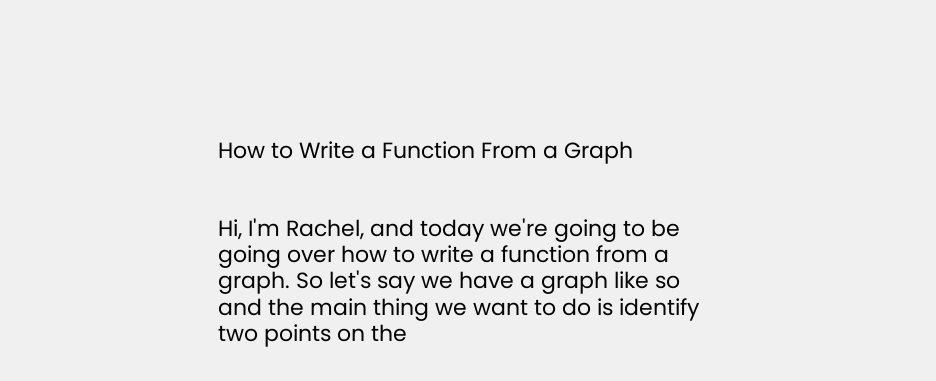How to Write a Function From a Graph


Hi, I'm Rachel, and today we're going to be going over how to write a function from a graph. So let's say we have a graph like so and the main thing we want to do is identify two points on the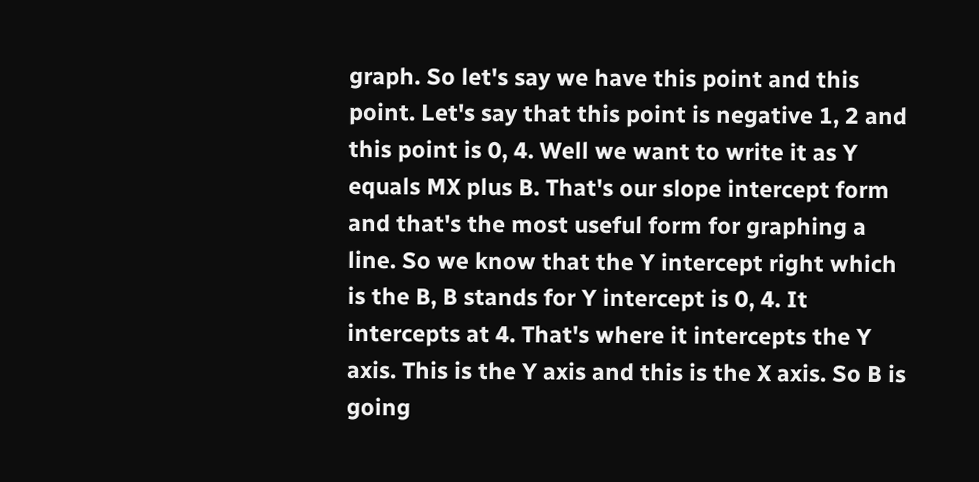graph. So let's say we have this point and this point. Let's say that this point is negative 1, 2 and this point is 0, 4. Well we want to write it as Y equals MX plus B. That's our slope intercept form and that's the most useful form for graphing a line. So we know that the Y intercept right which is the B, B stands for Y intercept is 0, 4. It intercepts at 4. That's where it intercepts the Y axis. This is the Y axis and this is the X axis. So B is going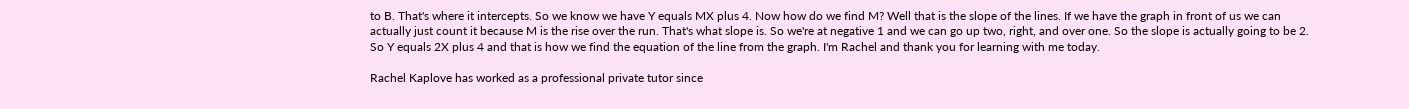to B. That's where it intercepts. So we know we have Y equals MX plus 4. Now how do we find M? Well that is the slope of the lines. If we have the graph in front of us we can actually just count it because M is the rise over the run. That's what slope is. So we're at negative 1 and we can go up two, right, and over one. So the slope is actually going to be 2. So Y equals 2X plus 4 and that is how we find the equation of the line from the graph. I'm Rachel and thank you for learning with me today.

Rachel Kaplove has worked as a professional private tutor since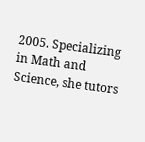2005. Specializing in Math and Science, she tutors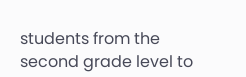students from the second grade level to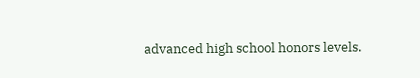advanced high school honors levels.